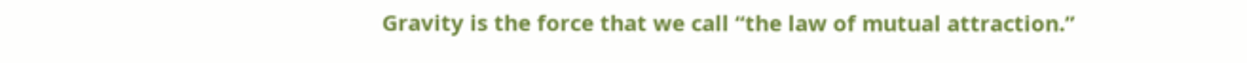Gravity is the force that we call “the law of mutual attraction.”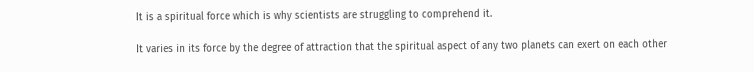It is a spiritual force which is why scientists are struggling to comprehend it.

It varies in its force by the degree of attraction that the spiritual aspect of any two planets can exert on each other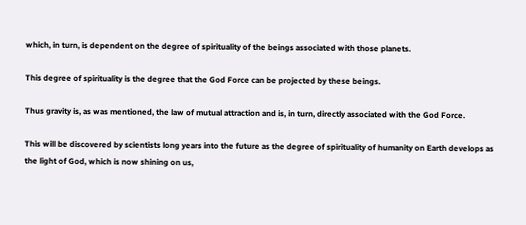which, in turn, is dependent on the degree of spirituality of the beings associated with those planets.

This degree of spirituality is the degree that the God Force can be projected by these beings.

Thus gravity is, as was mentioned, the law of mutual attraction and is, in turn, directly associated with the God Force.

This will be discovered by scientists long years into the future as the degree of spirituality of humanity on Earth develops as the light of God, which is now shining on us,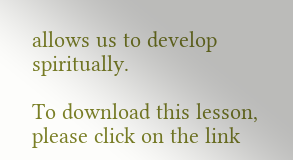allows us to develop spiritually.

To download this lesson, please click on the link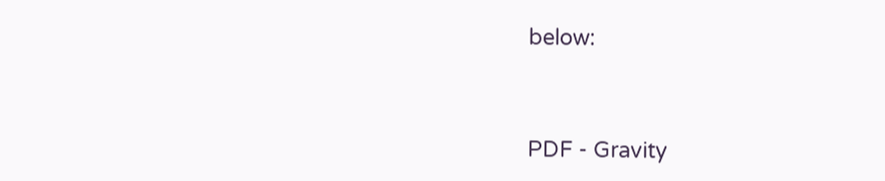below:


PDF - Gravity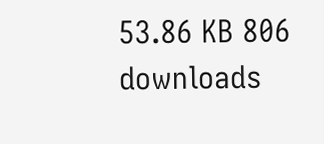53.86 KB 806 downloads